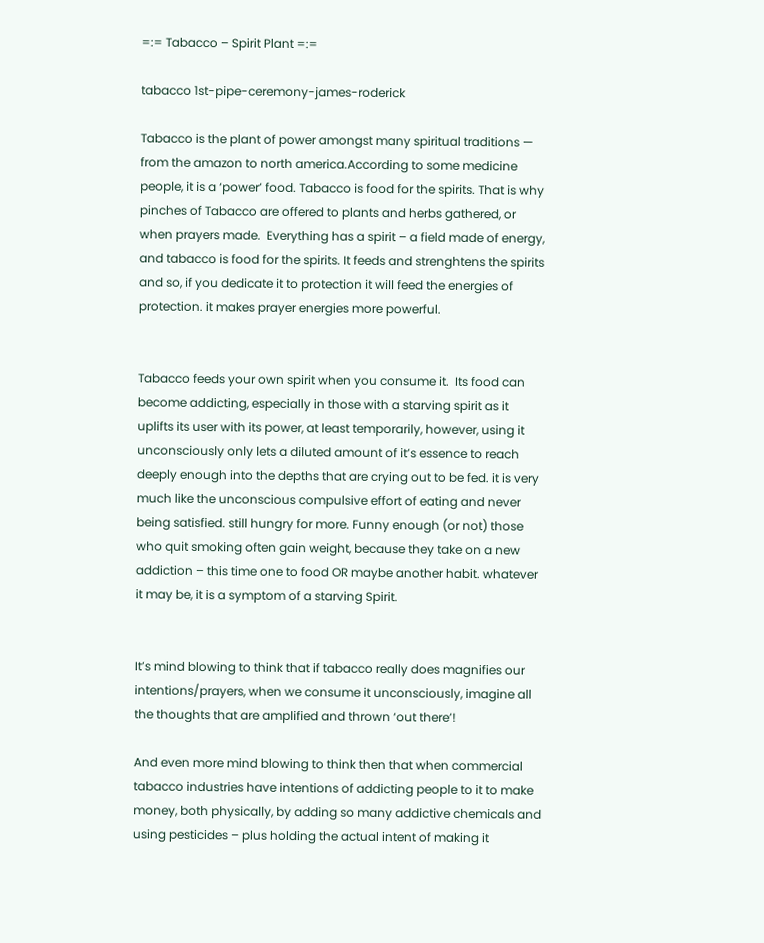=:= Tabacco – Spirit Plant =:=

tabacco 1st-pipe-ceremony-james-roderick

Tabacco is the plant of power amongst many spiritual traditions — from the amazon to north america.According to some medicine people, it is a ‘power’ food. Tabacco is food for the spirits. That is why pinches of Tabacco are offered to plants and herbs gathered, or when prayers made.  Everything has a spirit – a field made of energy, and tabacco is food for the spirits. It feeds and strenghtens the spirits and so, if you dedicate it to protection it will feed the energies of protection. it makes prayer energies more powerful.


Tabacco feeds your own spirit when you consume it.  Its food can become addicting, especially in those with a starving spirit as it uplifts its user with its power, at least temporarily, however, using it unconsciously only lets a diluted amount of it’s essence to reach deeply enough into the depths that are crying out to be fed. it is very much like the unconscious compulsive effort of eating and never being satisfied. still hungry for more. Funny enough (or not) those who quit smoking often gain weight, because they take on a new addiction – this time one to food OR maybe another habit. whatever it may be, it is a symptom of a starving Spirit.


It’s mind blowing to think that if tabacco really does magnifies our intentions/prayers, when we consume it unconsciously, imagine all the thoughts that are amplified and thrown ‘out there’!

And even more mind blowing to think then that when commercial tabacco industries have intentions of addicting people to it to make money, both physically, by adding so many addictive chemicals and using pesticides – plus holding the actual intent of making it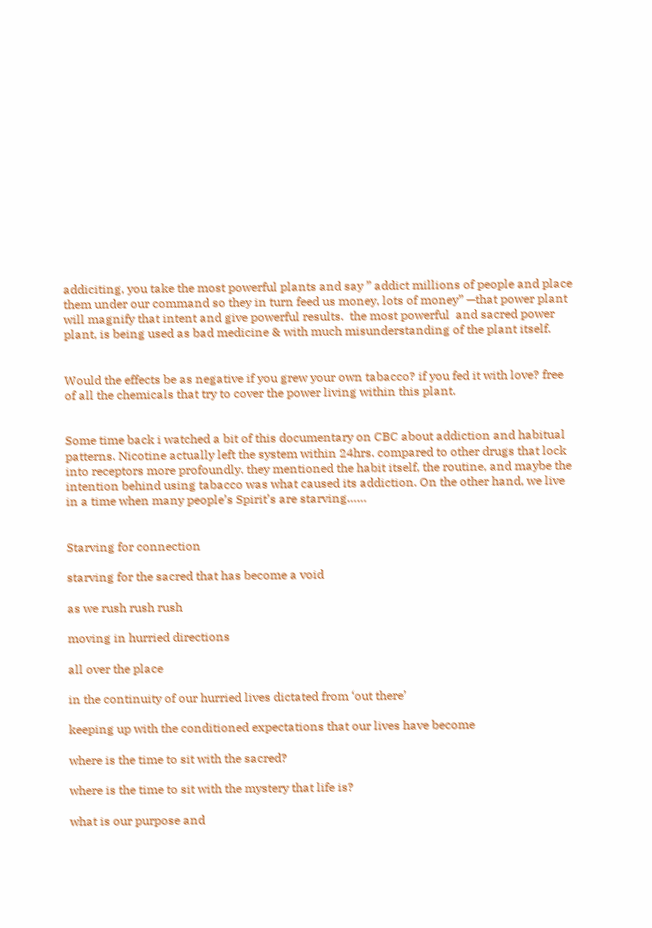addiciting, you take the most powerful plants and say ” addict millions of people and place them under our command so they in turn feed us money, lots of money” —that power plant will magnify that intent and give powerful results.  the most powerful  and sacred power plant, is being used as bad medicine & with much misunderstanding of the plant itself.


Would the effects be as negative if you grew your own tabacco? if you fed it with love? free of all the chemicals that try to cover the power living within this plant.


Some time back i watched a bit of this documentary on CBC about addiction and habitual patterns. Nicotine actually left the system within 24hrs. compared to other drugs that lock into receptors more profoundly. they mentioned the habit itself, the routine, and maybe the intention behind using tabacco was what caused its addiction. On the other hand, we live in a time when many people’s Spirit’s are starving……


Starving for connection

starving for the sacred that has become a void

as we rush rush rush

moving in hurried directions

all over the place

in the continuity of our hurried lives dictated from ‘out there’

keeping up with the conditioned expectations that our lives have become

where is the time to sit with the sacred?

where is the time to sit with the mystery that life is?

what is our purpose and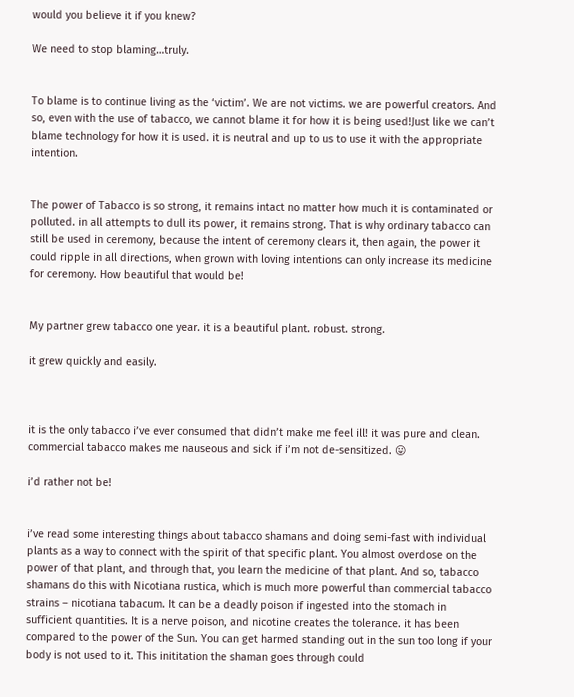would you believe it if you knew?

We need to stop blaming…truly.


To blame is to continue living as the ‘victim’. We are not victims. we are powerful creators. And so, even with the use of tabacco, we cannot blame it for how it is being used!Just like we can’t blame technology for how it is used. it is neutral and up to us to use it with the appropriate intention.


The power of Tabacco is so strong, it remains intact no matter how much it is contaminated or polluted. in all attempts to dull its power, it remains strong. That is why ordinary tabacco can still be used in ceremony, because the intent of ceremony clears it, then again, the power it could ripple in all directions, when grown with loving intentions can only increase its medicine for ceremony. How beautiful that would be!


My partner grew tabacco one year. it is a beautiful plant. robust. strong.

it grew quickly and easily.



it is the only tabacco i’ve ever consumed that didn’t make me feel ill! it was pure and clean. commercial tabacco makes me nauseous and sick if i’m not de-sensitized. 😛

i’d rather not be!


i’ve read some interesting things about tabacco shamans and doing semi-fast with individual plants as a way to connect with the spirit of that specific plant. You almost overdose on the power of that plant, and through that, you learn the medicine of that plant. And so, tabacco shamans do this with Nicotiana rustica, which is much more powerful than commercial tabacco strains – nicotiana tabacum. It can be a deadly poison if ingested into the stomach in sufficient quantities. It is a nerve poison, and nicotine creates the tolerance. it has been compared to the power of the Sun. You can get harmed standing out in the sun too long if your body is not used to it. This inititation the shaman goes through could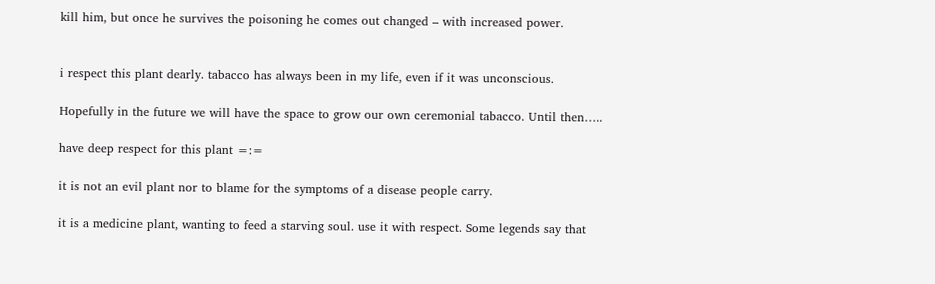kill him, but once he survives the poisoning he comes out changed – with increased power.


i respect this plant dearly. tabacco has always been in my life, even if it was unconscious.

Hopefully in the future we will have the space to grow our own ceremonial tabacco. Until then…..

have deep respect for this plant =:=

it is not an evil plant nor to blame for the symptoms of a disease people carry.

it is a medicine plant, wanting to feed a starving soul. use it with respect. Some legends say that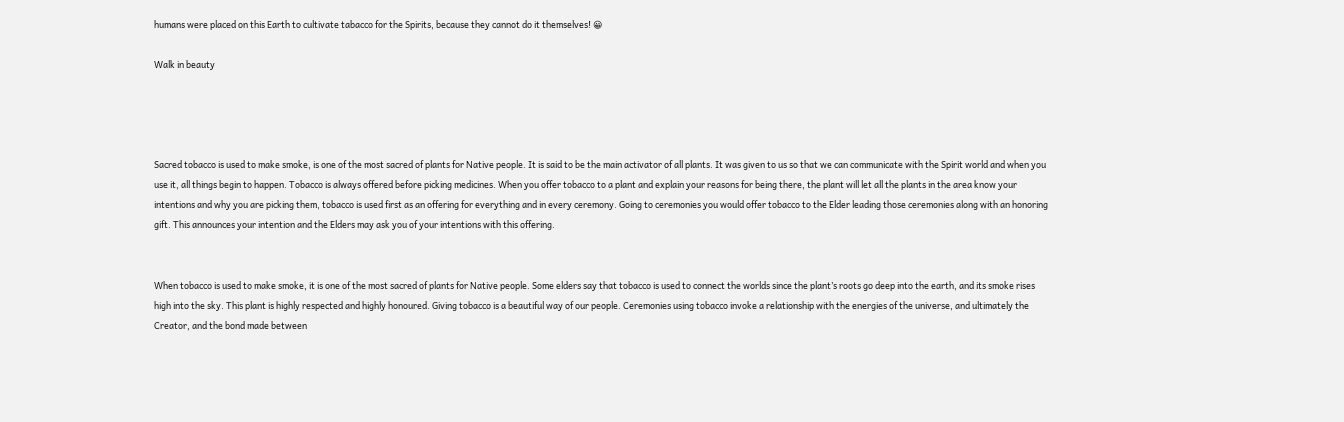humans were placed on this Earth to cultivate tabacco for the Spirits, because they cannot do it themselves! 😀

Walk in beauty




Sacred tobacco is used to make smoke, is one of the most sacred of plants for Native people. It is said to be the main activator of all plants. It was given to us so that we can communicate with the Spirit world and when you use it, all things begin to happen. Tobacco is always offered before picking medicines. When you offer tobacco to a plant and explain your reasons for being there, the plant will let all the plants in the area know your intentions and why you are picking them, tobacco is used first as an offering for everything and in every ceremony. Going to ceremonies you would offer tobacco to the Elder leading those ceremonies along with an honoring gift. This announces your intention and the Elders may ask you of your intentions with this offering.


When tobacco is used to make smoke, it is one of the most sacred of plants for Native people. Some elders say that tobacco is used to connect the worlds since the plant’s roots go deep into the earth, and its smoke rises high into the sky. This plant is highly respected and highly honoured. Giving tobacco is a beautiful way of our people. Ceremonies using tobacco invoke a relationship with the energies of the universe, and ultimately the Creator, and the bond made between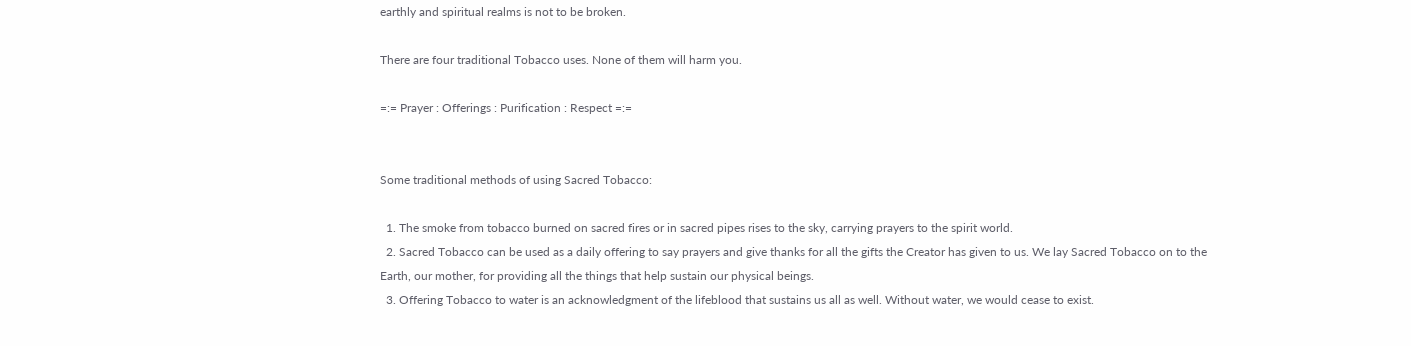earthly and spiritual realms is not to be broken.

There are four traditional Tobacco uses. None of them will harm you.

=:= Prayer : Offerings : Purification : Respect =:=


Some traditional methods of using Sacred Tobacco:

  1. The smoke from tobacco burned on sacred fires or in sacred pipes rises to the sky, carrying prayers to the spirit world.
  2. Sacred Tobacco can be used as a daily offering to say prayers and give thanks for all the gifts the Creator has given to us. We lay Sacred Tobacco on to the Earth, our mother, for providing all the things that help sustain our physical beings.
  3. Offering Tobacco to water is an acknowledgment of the lifeblood that sustains us all as well. Without water, we would cease to exist.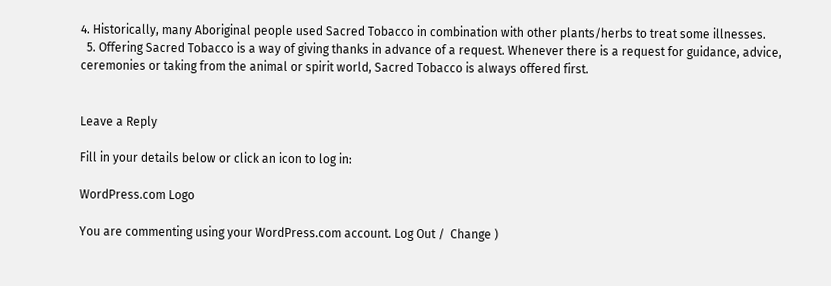4. Historically, many Aboriginal people used Sacred Tobacco in combination with other plants/herbs to treat some illnesses.
  5. Offering Sacred Tobacco is a way of giving thanks in advance of a request. Whenever there is a request for guidance, advice, ceremonies or taking from the animal or spirit world, Sacred Tobacco is always offered first.


Leave a Reply

Fill in your details below or click an icon to log in:

WordPress.com Logo

You are commenting using your WordPress.com account. Log Out /  Change )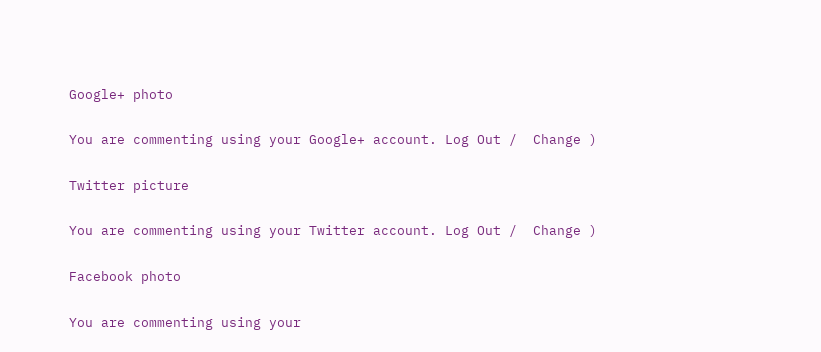Google+ photo

You are commenting using your Google+ account. Log Out /  Change )

Twitter picture

You are commenting using your Twitter account. Log Out /  Change )

Facebook photo

You are commenting using your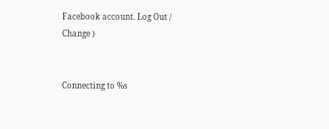Facebook account. Log Out /  Change )


Connecting to %s